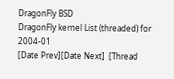DragonFly BSD
DragonFly kernel List (threaded) for 2004-01
[Date Prev][Date Next]  [Thread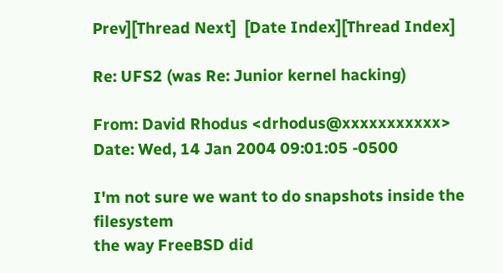Prev][Thread Next]  [Date Index][Thread Index]

Re: UFS2 (was Re: Junior kernel hacking)

From: David Rhodus <drhodus@xxxxxxxxxxx>
Date: Wed, 14 Jan 2004 09:01:05 -0500

I'm not sure we want to do snapshots inside the filesystem
the way FreeBSD did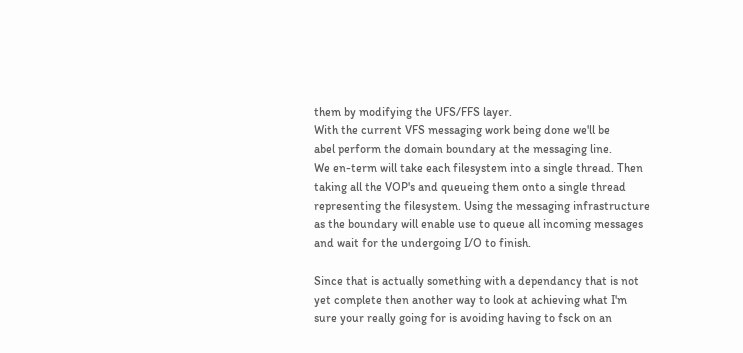them by modifying the UFS/FFS layer.
With the current VFS messaging work being done we'll be
abel perform the domain boundary at the messaging line.
We en-term will take each filesystem into a single thread. Then
taking all the VOP's and queueing them onto a single thread
representing the filesystem. Using the messaging infrastructure
as the boundary will enable use to queue all incoming messages
and wait for the undergoing I/O to finish.

Since that is actually something with a dependancy that is not
yet complete then another way to look at achieving what I'm
sure your really going for is avoiding having to fsck on an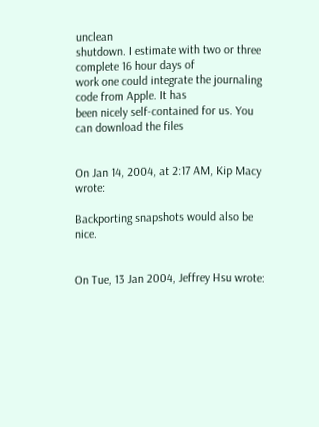unclean
shutdown. I estimate with two or three complete 16 hour days of
work one could integrate the journaling code from Apple. It has
been nicely self-contained for us. You can download the files


On Jan 14, 2004, at 2:17 AM, Kip Macy wrote:

Backporting snapshots would also be nice.


On Tue, 13 Jan 2004, Jeffrey Hsu wrote: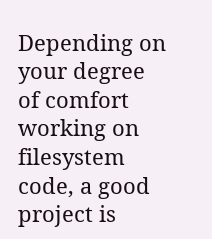Depending on your degree of comfort working on filesystem code, a good
project is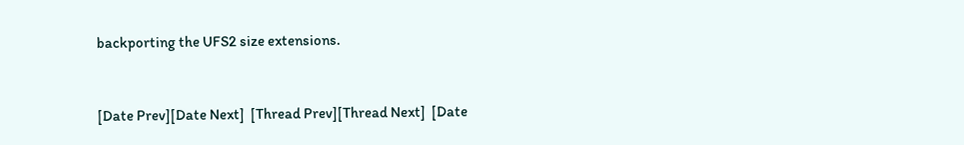backporting the UFS2 size extensions.


[Date Prev][Date Next]  [Thread Prev][Thread Next]  [Date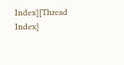Index][Thread Index]